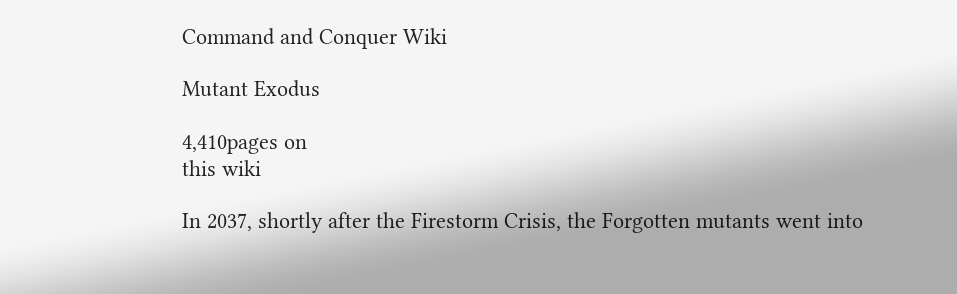Command and Conquer Wiki

Mutant Exodus

4,410pages on
this wiki

In 2037, shortly after the Firestorm Crisis, the Forgotten mutants went into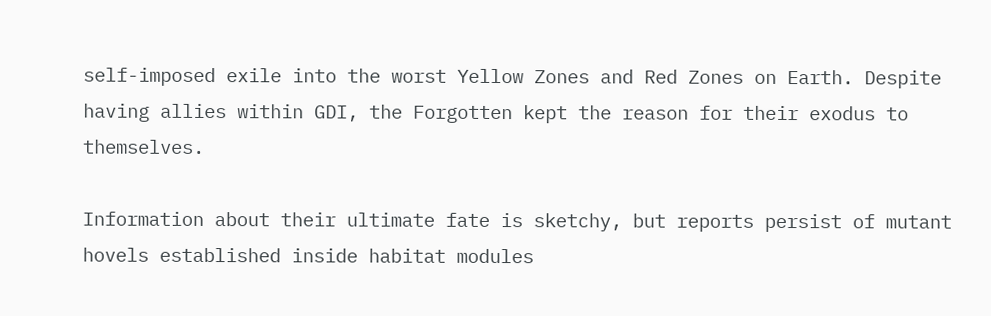self-imposed exile into the worst Yellow Zones and Red Zones on Earth. Despite having allies within GDI, the Forgotten kept the reason for their exodus to themselves.

Information about their ultimate fate is sketchy, but reports persist of mutant hovels established inside habitat modules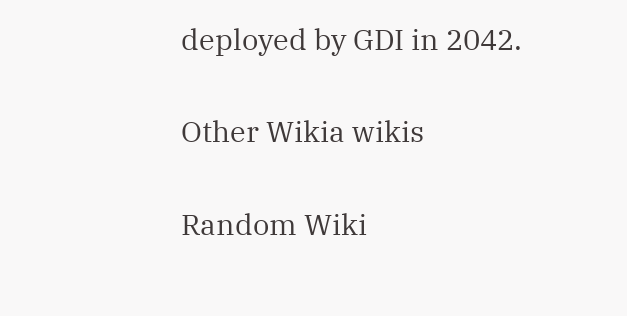deployed by GDI in 2042.

Other Wikia wikis

Random Wiki